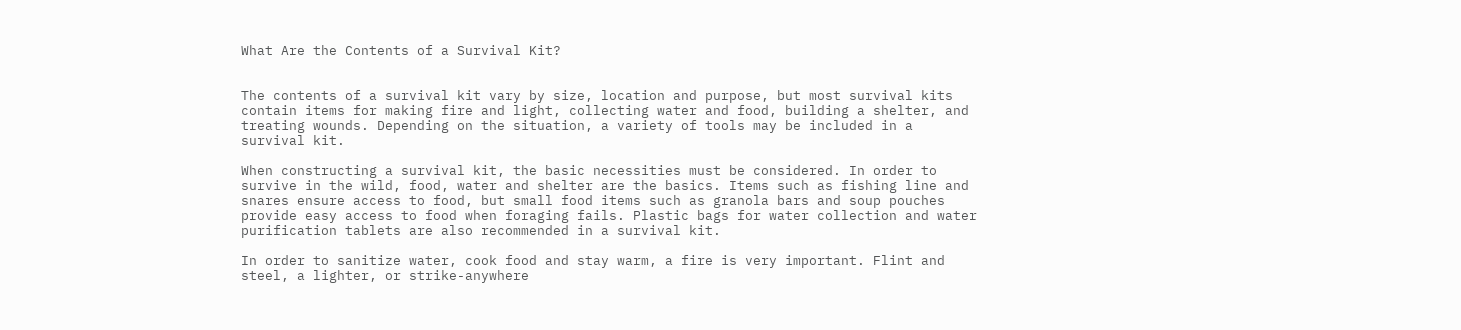What Are the Contents of a Survival Kit?


The contents of a survival kit vary by size, location and purpose, but most survival kits contain items for making fire and light, collecting water and food, building a shelter, and treating wounds. Depending on the situation, a variety of tools may be included in a survival kit.

When constructing a survival kit, the basic necessities must be considered. In order to survive in the wild, food, water and shelter are the basics. Items such as fishing line and snares ensure access to food, but small food items such as granola bars and soup pouches provide easy access to food when foraging fails. Plastic bags for water collection and water purification tablets are also recommended in a survival kit.

In order to sanitize water, cook food and stay warm, a fire is very important. Flint and steel, a lighter, or strike-anywhere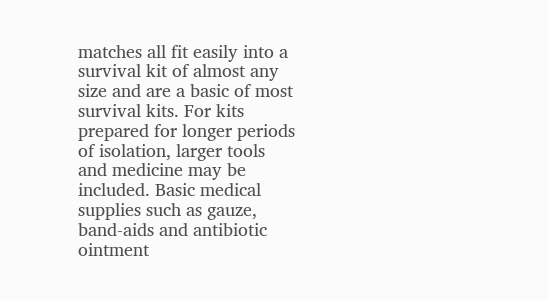matches all fit easily into a survival kit of almost any size and are a basic of most survival kits. For kits prepared for longer periods of isolation, larger tools and medicine may be included. Basic medical supplies such as gauze, band-aids and antibiotic ointment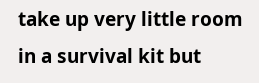take up very little room in a survival kit but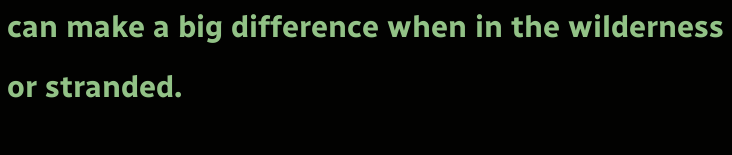can make a big difference when in the wilderness or stranded.